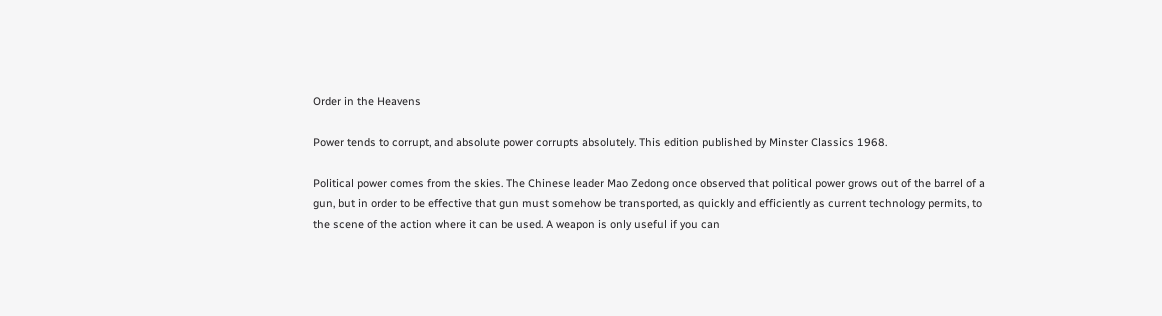Order in the Heavens

Power tends to corrupt, and absolute power corrupts absolutely. This edition published by Minster Classics 1968.

Political power comes from the skies. The Chinese leader Mao Zedong once observed that political power grows out of the barrel of a gun, but in order to be effective that gun must somehow be transported, as quickly and efficiently as current technology permits, to the scene of the action where it can be used. A weapon is only useful if you can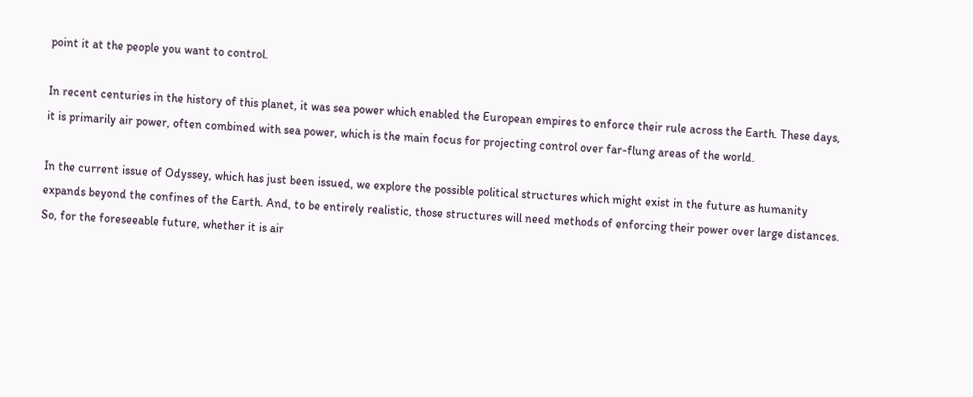point it at the people you want to control.

In recent centuries in the history of this planet, it was sea power which enabled the European empires to enforce their rule across the Earth. These days, it is primarily air power, often combined with sea power, which is the main focus for projecting control over far-flung areas of the world.

In the current issue of Odyssey, which has just been issued, we explore the possible political structures which might exist in the future as humanity expands beyond the confines of the Earth. And, to be entirely realistic, those structures will need methods of enforcing their power over large distances. So, for the foreseeable future, whether it is air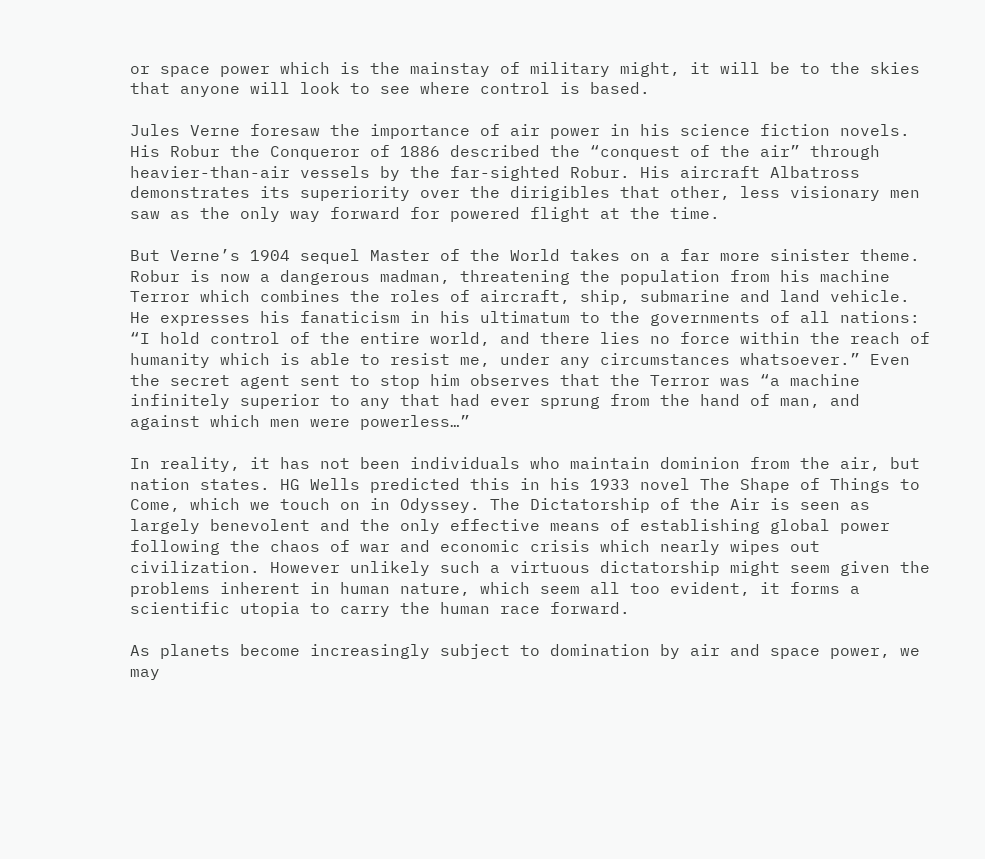or space power which is the mainstay of military might, it will be to the skies that anyone will look to see where control is based.

Jules Verne foresaw the importance of air power in his science fiction novels. His Robur the Conqueror of 1886 described the “conquest of the air” through heavier-than-air vessels by the far-sighted Robur. His aircraft Albatross demonstrates its superiority over the dirigibles that other, less visionary men saw as the only way forward for powered flight at the time.

But Verne’s 1904 sequel Master of the World takes on a far more sinister theme. Robur is now a dangerous madman, threatening the population from his machine Terror which combines the roles of aircraft, ship, submarine and land vehicle. He expresses his fanaticism in his ultimatum to the governments of all nations: “I hold control of the entire world, and there lies no force within the reach of humanity which is able to resist me, under any circumstances whatsoever.” Even the secret agent sent to stop him observes that the Terror was “a machine infinitely superior to any that had ever sprung from the hand of man, and against which men were powerless…”

In reality, it has not been individuals who maintain dominion from the air, but nation states. HG Wells predicted this in his 1933 novel The Shape of Things to Come, which we touch on in Odyssey. The Dictatorship of the Air is seen as largely benevolent and the only effective means of establishing global power following the chaos of war and economic crisis which nearly wipes out civilization. However unlikely such a virtuous dictatorship might seem given the problems inherent in human nature, which seem all too evident, it forms a scientific utopia to carry the human race forward.

As planets become increasingly subject to domination by air and space power, we may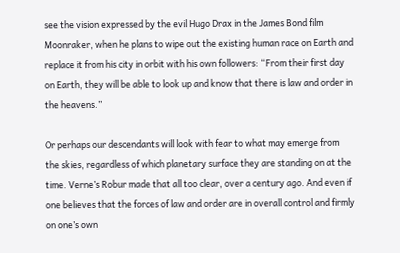see the vision expressed by the evil Hugo Drax in the James Bond film Moonraker, when he plans to wipe out the existing human race on Earth and replace it from his city in orbit with his own followers: “From their first day on Earth, they will be able to look up and know that there is law and order in the heavens.”

Or perhaps our descendants will look with fear to what may emerge from the skies, regardless of which planetary surface they are standing on at the time. Verne’s Robur made that all too clear, over a century ago. And even if one believes that the forces of law and order are in overall control and firmly on one’s own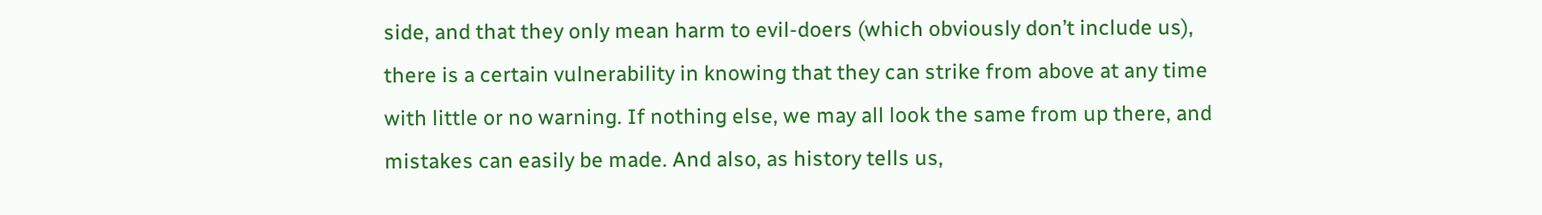side, and that they only mean harm to evil-doers (which obviously don’t include us), there is a certain vulnerability in knowing that they can strike from above at any time with little or no warning. If nothing else, we may all look the same from up there, and mistakes can easily be made. And also, as history tells us,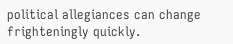political allegiances can change frighteningly quickly.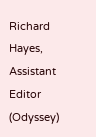Richard Hayes, Assistant Editor (Odyssey)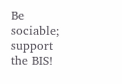Be sociable; support the BIS!